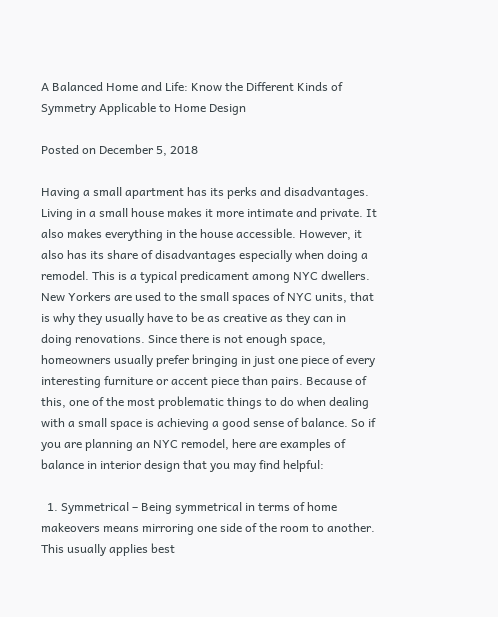A Balanced Home and Life: Know the Different Kinds of Symmetry Applicable to Home Design

Posted on December 5, 2018

Having a small apartment has its perks and disadvantages. Living in a small house makes it more intimate and private. It also makes everything in the house accessible. However, it also has its share of disadvantages especially when doing a remodel. This is a typical predicament among NYC dwellers. New Yorkers are used to the small spaces of NYC units, that is why they usually have to be as creative as they can in doing renovations. Since there is not enough space, homeowners usually prefer bringing in just one piece of every interesting furniture or accent piece than pairs. Because of this, one of the most problematic things to do when dealing with a small space is achieving a good sense of balance. So if you are planning an NYC remodel, here are examples of balance in interior design that you may find helpful:

  1. Symmetrical – Being symmetrical in terms of home makeovers means mirroring one side of the room to another. This usually applies best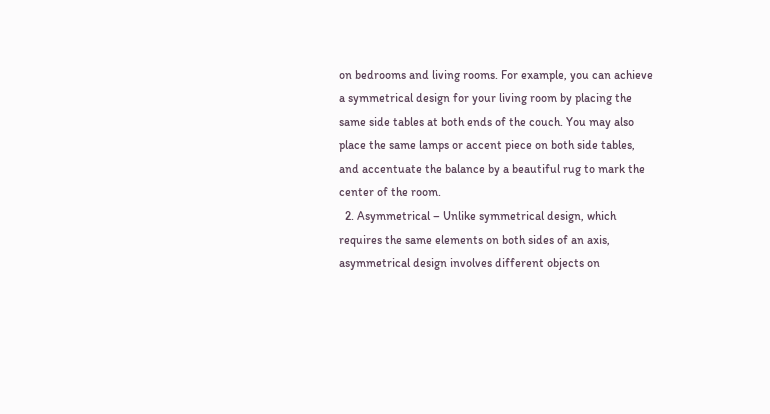on bedrooms and living rooms. For example, you can achieve a symmetrical design for your living room by placing the same side tables at both ends of the couch. You may also place the same lamps or accent piece on both side tables, and accentuate the balance by a beautiful rug to mark the center of the room.
  2. Asymmetrical – Unlike symmetrical design, which requires the same elements on both sides of an axis, asymmetrical design involves different objects on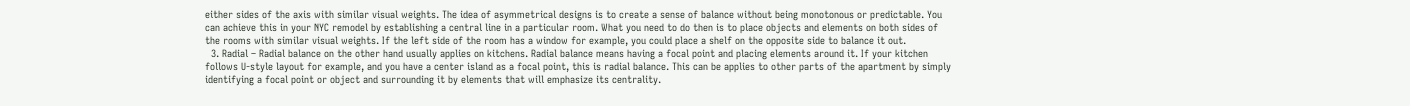either sides of the axis with similar visual weights. The idea of asymmetrical designs is to create a sense of balance without being monotonous or predictable. You can achieve this in your NYC remodel by establishing a central line in a particular room. What you need to do then is to place objects and elements on both sides of the rooms with similar visual weights. If the left side of the room has a window for example, you could place a shelf on the opposite side to balance it out.
  3. Radial – Radial balance on the other hand usually applies on kitchens. Radial balance means having a focal point and placing elements around it. If your kitchen follows U-style layout for example, and you have a center island as a focal point, this is radial balance. This can be applies to other parts of the apartment by simply identifying a focal point or object and surrounding it by elements that will emphasize its centrality.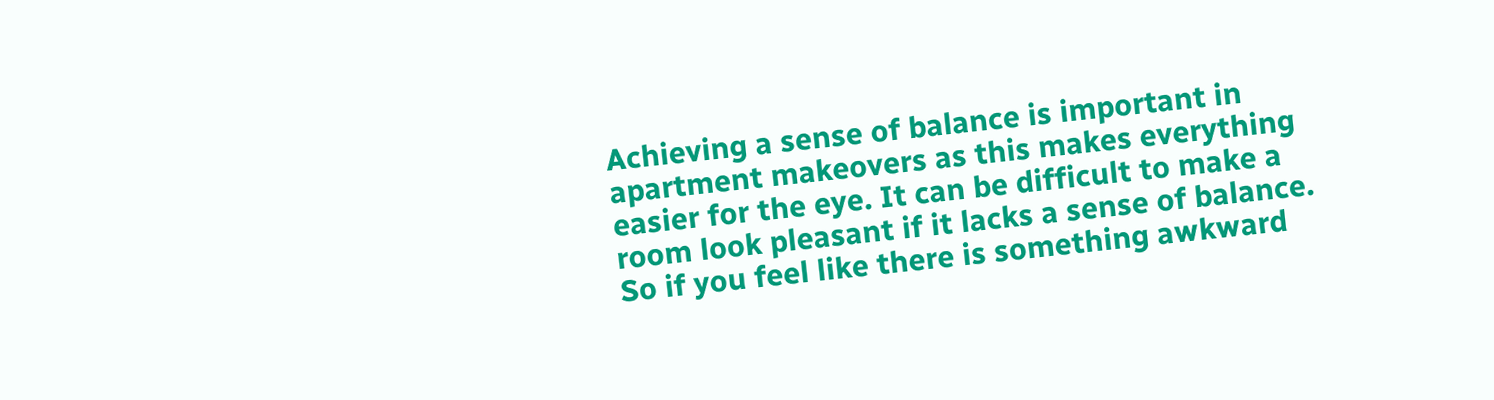Achieving a sense of balance is important in apartment makeovers as this makes everything easier for the eye. It can be difficult to make a room look pleasant if it lacks a sense of balance. So if you feel like there is something awkward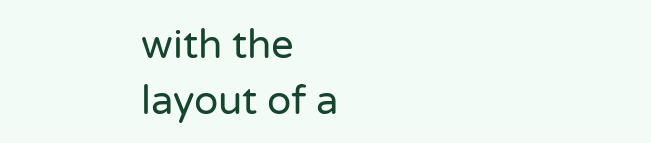with the layout of a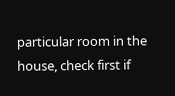particular room in the house, check first if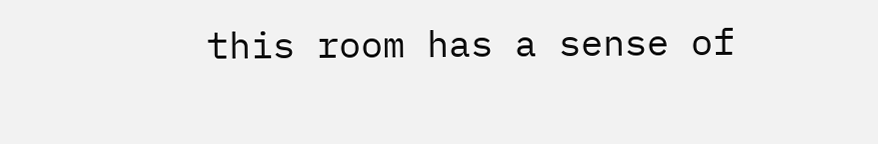this room has a sense of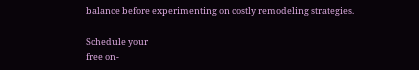balance before experimenting on costly remodeling strategies.

Schedule your
free on-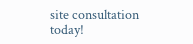site consultation today!